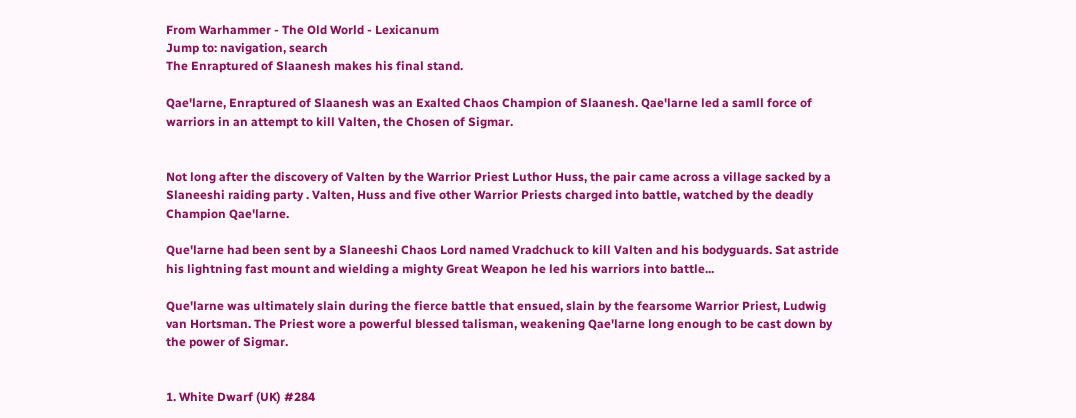From Warhammer - The Old World - Lexicanum
Jump to: navigation, search
The Enraptured of Slaanesh makes his final stand.

Qae'larne, Enraptured of Slaanesh was an Exalted Chaos Champion of Slaanesh. Qae'larne led a samll force of warriors in an attempt to kill Valten, the Chosen of Sigmar.


Not long after the discovery of Valten by the Warrior Priest Luthor Huss, the pair came across a village sacked by a Slaneeshi raiding party . Valten, Huss and five other Warrior Priests charged into battle, watched by the deadly Champion Qae'larne.

Que'larne had been sent by a Slaneeshi Chaos Lord named Vradchuck to kill Valten and his bodyguards. Sat astride his lightning fast mount and wielding a mighty Great Weapon he led his warriors into battle...

Que'larne was ultimately slain during the fierce battle that ensued, slain by the fearsome Warrior Priest, Ludwig van Hortsman. The Priest wore a powerful blessed talisman, weakening Qae'larne long enough to be cast down by the power of Sigmar.


1. White Dwarf (UK) #284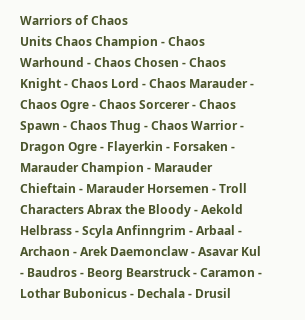Warriors of Chaos
Units Chaos Champion - Chaos Warhound - Chaos Chosen - Chaos Knight - Chaos Lord - Chaos Marauder - Chaos Ogre - Chaos Sorcerer - Chaos Spawn - Chaos Thug - Chaos Warrior - Dragon Ogre - Flayerkin - Forsaken - Marauder Champion - Marauder Chieftain - Marauder Horsemen - Troll
Characters Abrax the Bloody - Aekold Helbrass - Scyla Anfinngrim - Arbaal - Archaon - Arek Daemonclaw - Asavar Kul - Baudros - Beorg Bearstruck - Caramon - Lothar Bubonicus - Dechala - Drusil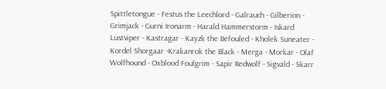Spittletongue - Festus the Leechlord - Galrauch - Gilberion - Grimjack - Gurni Ironarm - Harald Hammerstorm - Iskard Lustviper - Kastragar - Kayzk the Befouled - Kholek Suneater - Kordel Shorgaar -Krakanrok the Black - Merga - Morkar - Olaf Wolfhound - Oxblood Foulgrim - Sapir Redwolf - Sigvald - Skarr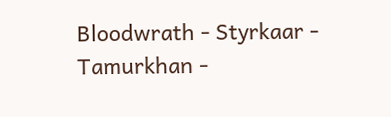Bloodwrath - Styrkaar - Tamurkhan -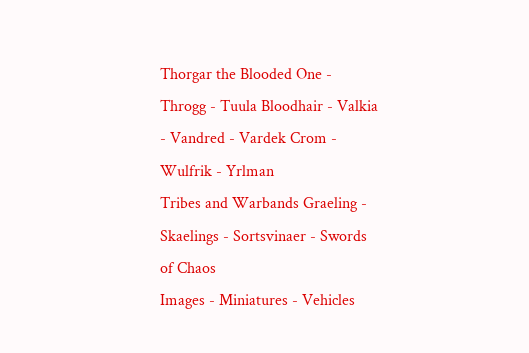Thorgar the Blooded One - Throgg - Tuula Bloodhair - Valkia - Vandred - Vardek Crom - Wulfrik - Yrlman
Tribes and Warbands Graeling - Skaelings - Sortsvinaer - Swords of Chaos
Images - Miniatures - Vehicles